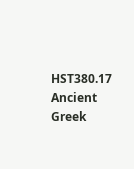HST380.17 Ancient Greek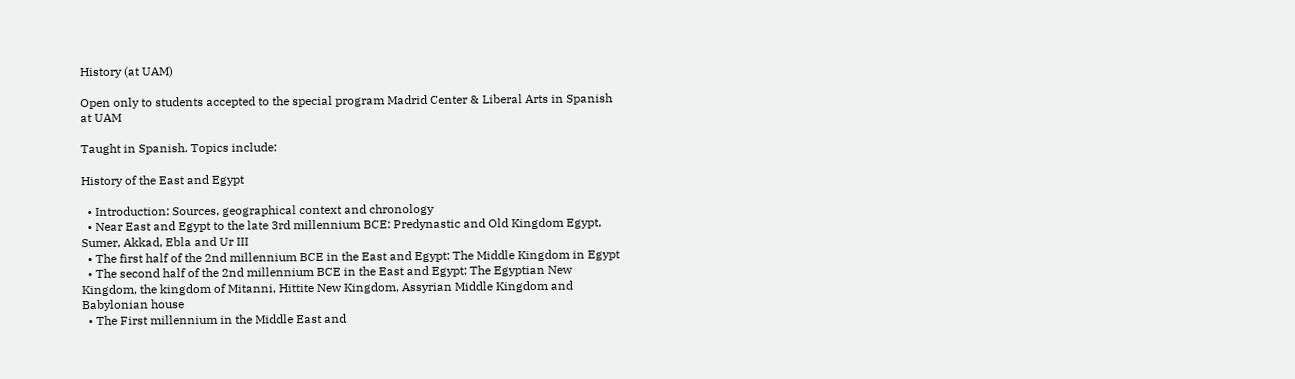History (at UAM)

Open only to students accepted to the special program Madrid Center & Liberal Arts in Spanish at UAM

Taught in Spanish. Topics include:

History of the East and Egypt

  • Introduction: Sources, geographical context and chronology
  • Near East and Egypt to the late 3rd millennium BCE: Predynastic and Old Kingdom Egypt, Sumer, Akkad, Ebla and Ur III
  • The first half of the 2nd millennium BCE in the East and Egypt: The Middle Kingdom in Egypt
  • The second half of the 2nd millennium BCE in the East and Egypt: The Egyptian New Kingdom, the kingdom of Mitanni, Hittite New Kingdom, Assyrian Middle Kingdom and Babylonian house
  • The First millennium in the Middle East and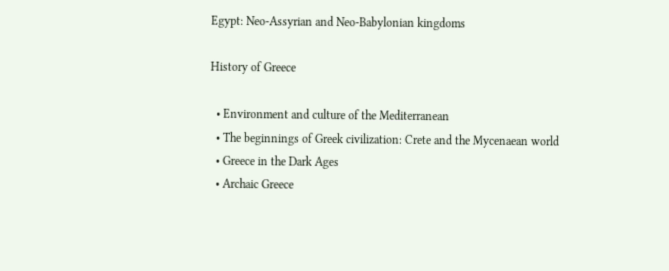Egypt: Neo-Assyrian and Neo-Babylonian kingdoms

History of Greece

  • Environment and culture of the Mediterranean
  • The beginnings of Greek civilization: Crete and the Mycenaean world
  • Greece in the Dark Ages
  • Archaic Greece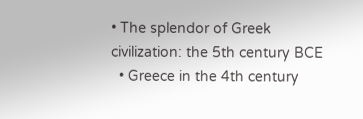• The splendor of Greek civilization: the 5th century BCE
  • Greece in the 4th century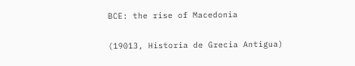BCE: the rise of Macedonia

(19013, Historia de Grecia Antigua)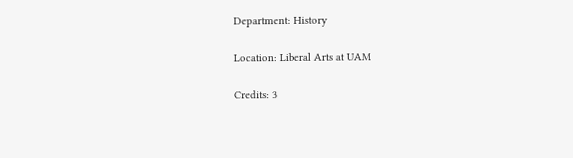Department: History

Location: Liberal Arts at UAM

Credits: 3